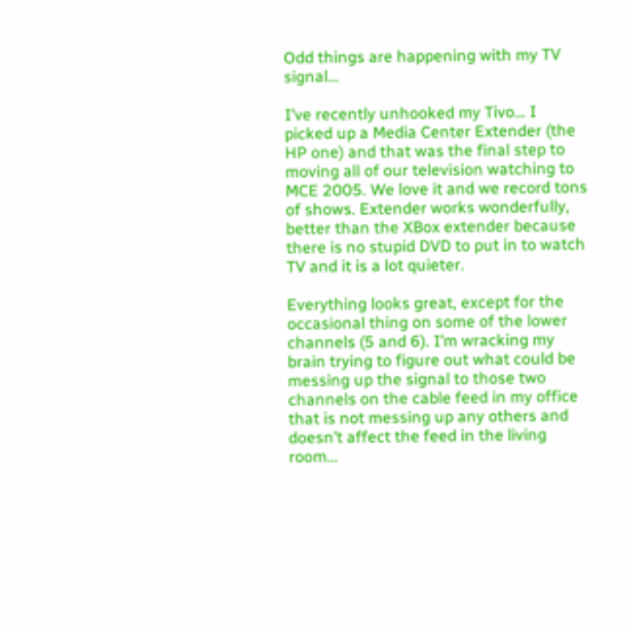Odd things are happening with my TV signal…

I’ve recently unhooked my Tivo… I picked up a Media Center Extender (the HP one) and that was the final step to moving all of our television watching to MCE 2005. We love it and we record tons of shows. Extender works wonderfully, better than the XBox extender because there is no stupid DVD to put in to watch TV and it is a lot quieter.

Everything looks great, except for the occasional thing on some of the lower channels (5 and 6). I’m wracking my brain trying to figure out what could be messing up the signal to those two channels on the cable feed in my office that is not messing up any others and doesn’t affect the feed in the living room…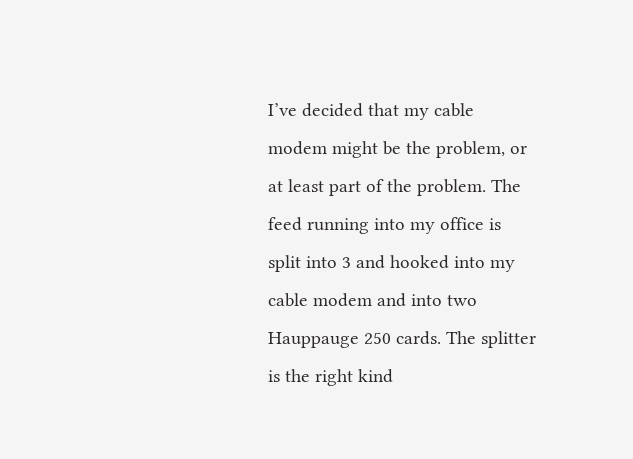I’ve decided that my cable modem might be the problem, or at least part of the problem. The feed running into my office is split into 3 and hooked into my cable modem and into two Hauppauge 250 cards. The splitter is the right kind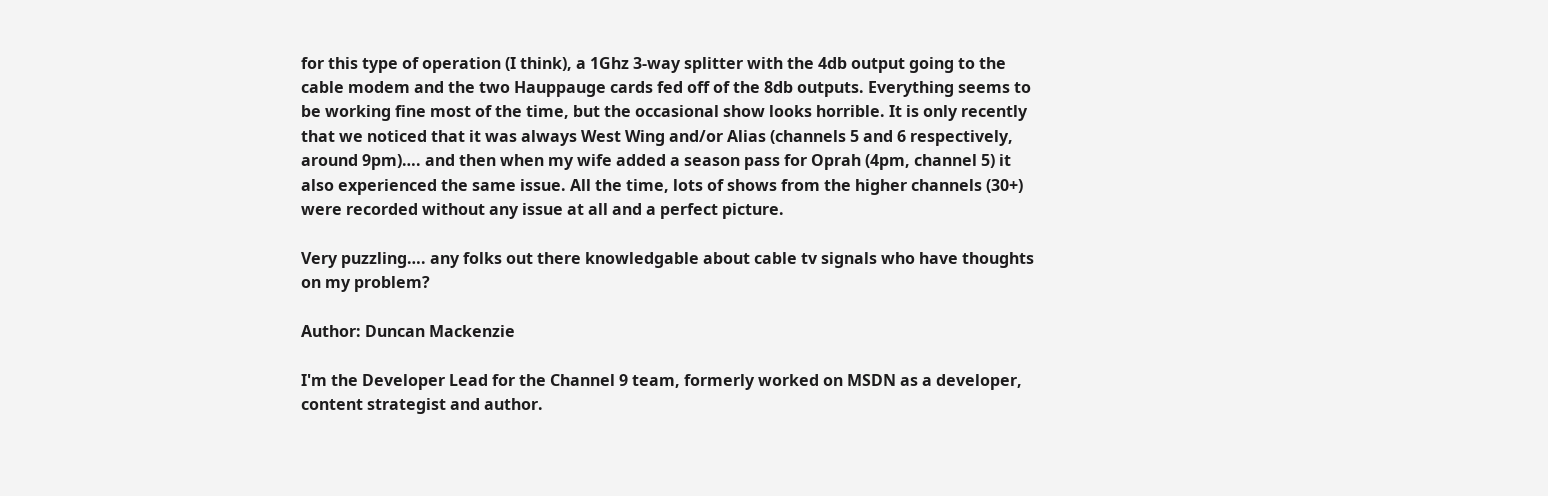for this type of operation (I think), a 1Ghz 3-way splitter with the 4db output going to the cable modem and the two Hauppauge cards fed off of the 8db outputs. Everything seems to be working fine most of the time, but the occasional show looks horrible. It is only recently that we noticed that it was always West Wing and/or Alias (channels 5 and 6 respectively, around 9pm)…. and then when my wife added a season pass for Oprah (4pm, channel 5) it also experienced the same issue. All the time, lots of shows from the higher channels (30+) were recorded without any issue at all and a perfect picture.

Very puzzling…. any folks out there knowledgable about cable tv signals who have thoughts on my problem?

Author: Duncan Mackenzie

I'm the Developer Lead for the Channel 9 team, formerly worked on MSDN as a developer, content strategist and author.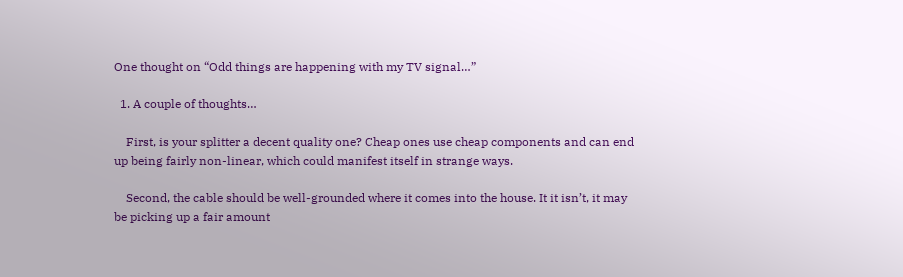One thought on “Odd things are happening with my TV signal…”

  1. A couple of thoughts…

    First, is your splitter a decent quality one? Cheap ones use cheap components and can end up being fairly non-linear, which could manifest itself in strange ways.

    Second, the cable should be well-grounded where it comes into the house. It it isn’t, it may be picking up a fair amount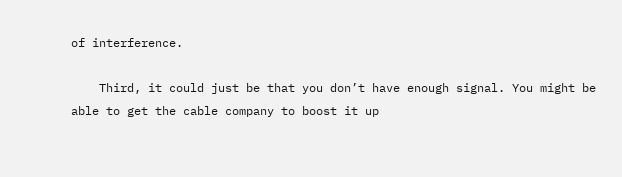of interference.

    Third, it could just be that you don’t have enough signal. You might be able to get the cable company to boost it up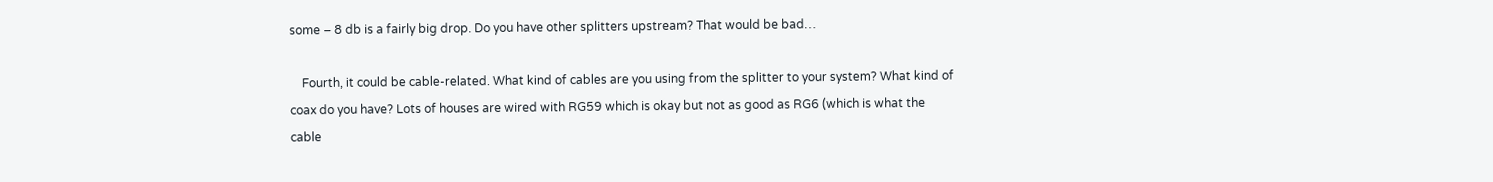some – 8 db is a fairly big drop. Do you have other splitters upstream? That would be bad…

    Fourth, it could be cable-related. What kind of cables are you using from the splitter to your system? What kind of coax do you have? Lots of houses are wired with RG59 which is okay but not as good as RG6 (which is what the cable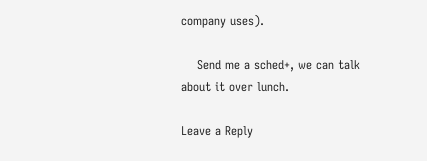company uses).

    Send me a sched+, we can talk about it over lunch.

Leave a Reply